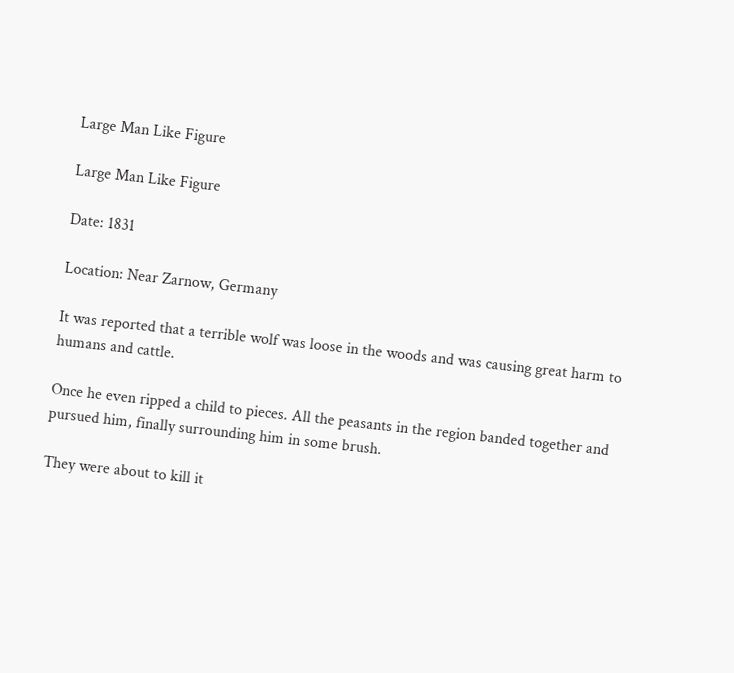Large Man Like Figure

Large Man Like Figure

Date: 1831

Location: Near Zarnow, Germany

It was reported that a terrible wolf was loose in the woods and was causing great harm to humans and cattle.

Once he even ripped a child to pieces. All the peasants in the region banded together and pursued him, finally surrounding him in some brush.

They were about to kill it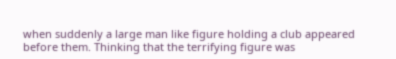when suddenly a large man like figure holding a club appeared before them. Thinking that the terrifying figure was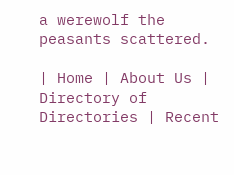a werewolf the peasants scattered.

| Home | About Us | Directory of Directories | Recent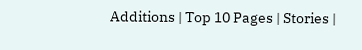Additions | Top 10 Pages | Stories |